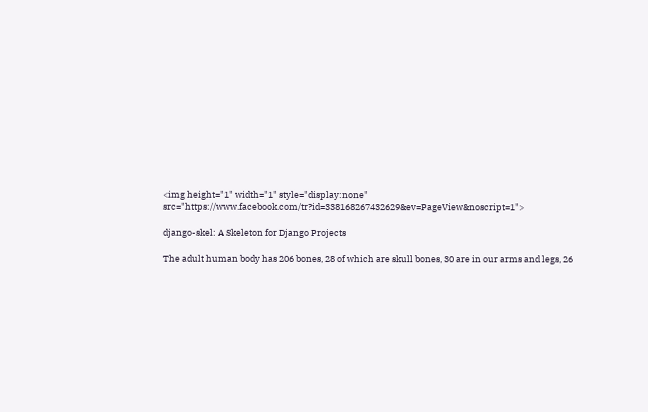<img height="1" width="1" style="display:none" src="https://www.facebook.com/tr?id=338168267432629&ev=PageView&noscript=1">

django-skel: A Skeleton for Django Projects

The adult human body has 206 bones, 28 of which are skull bones, 30 are in our arms and legs, 26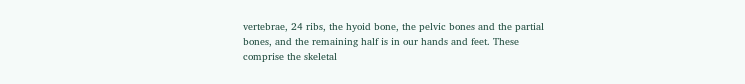vertebrae, 24 ribs, the hyoid bone, the pelvic bones and the partial bones, and the remaining half is in our hands and feet. These comprise the skeletal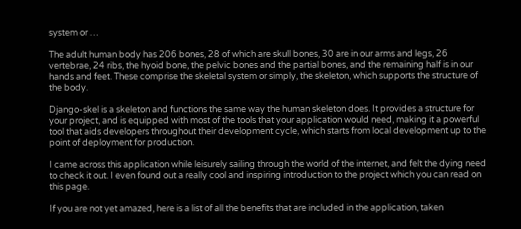system or …

The adult human body has 206 bones, 28 of which are skull bones, 30 are in our arms and legs, 26 vertebrae, 24 ribs, the hyoid bone, the pelvic bones and the partial bones, and the remaining half is in our hands and feet. These comprise the skeletal system or simply, the skeleton, which supports the structure of the body.

Django-skel is a skeleton and functions the same way the human skeleton does. It provides a structure for your project, and is equipped with most of the tools that your application would need, making it a powerful tool that aids developers throughout their development cycle, which starts from local development up to the point of deployment for production.

I came across this application while leisurely sailing through the world of the internet, and felt the dying need to check it out. I even found out a really cool and inspiring introduction to the project which you can read on this page.

If you are not yet amazed, here is a list of all the benefits that are included in the application, taken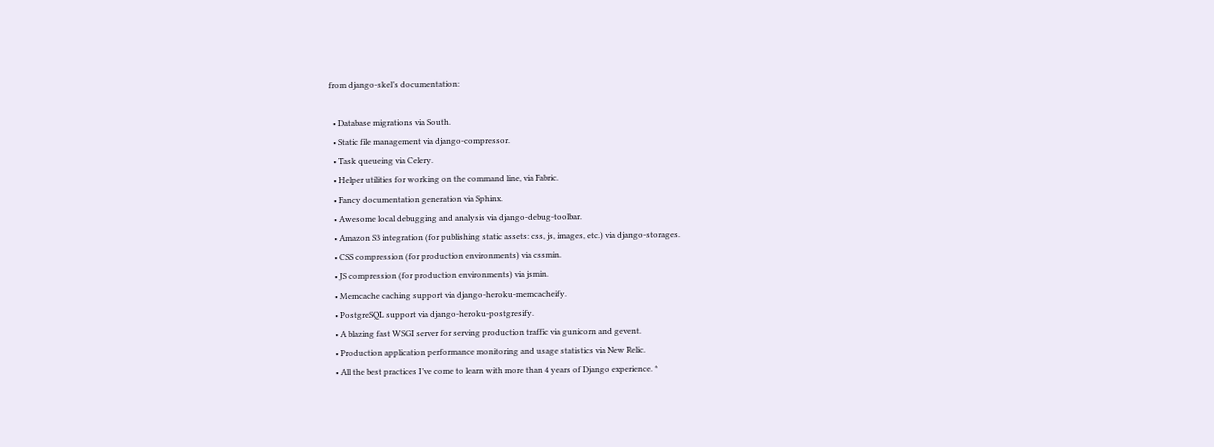from django-skel’s documentation:

  • Database migrations via South.
  • Static file management via django-compressor.
  • Task queueing via Celery.
  • Helper utilities for working on the command line, via Fabric.
  • Fancy documentation generation via Sphinx.
  • Awesome local debugging and analysis via django-debug-toolbar.
  • Amazon S3 integration (for publishing static assets: css, js, images, etc.) via django-storages.
  • CSS compression (for production environments) via cssmin.
  • JS compression (for production environments) via jsmin.
  • Memcache caching support via django-heroku-memcacheify.
  • PostgreSQL support via django-heroku-postgresify.
  • A blazing fast WSGI server for serving production traffic via gunicorn and gevent.
  • Production application performance monitoring and usage statistics via New Relic.
  • All the best practices I’ve come to learn with more than 4 years of Django experience. *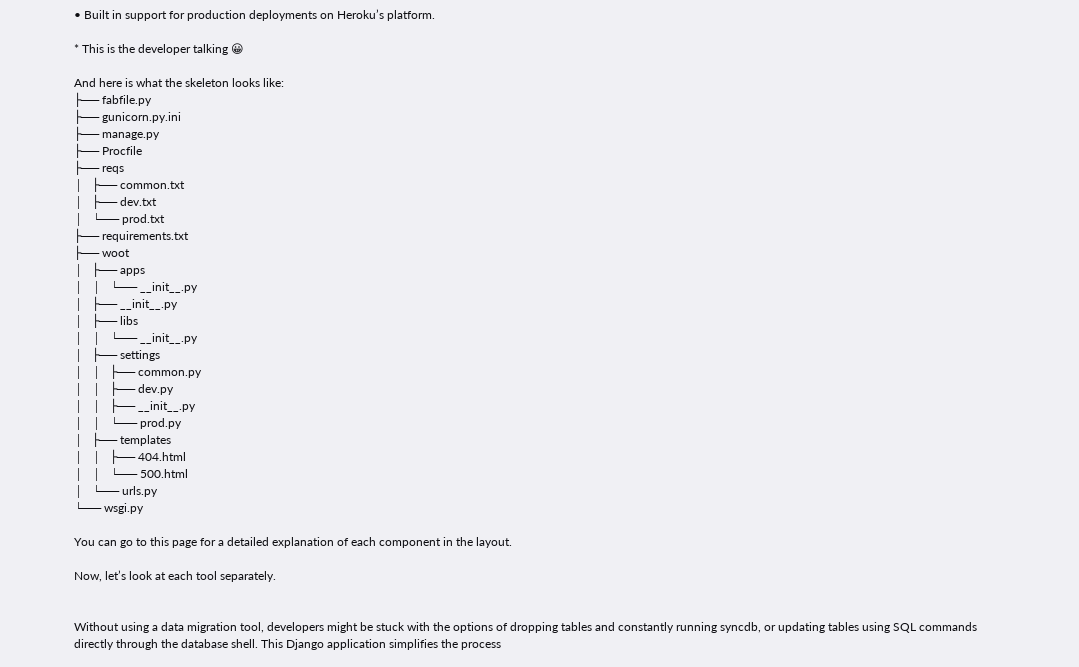• Built in support for production deployments on Heroku’s platform.

* This is the developer talking 😀

And here is what the skeleton looks like:
├── fabfile.py
├── gunicorn.py.ini
├── manage.py
├── Procfile
├── reqs
│   ├── common.txt
│   ├── dev.txt
│   └── prod.txt
├── requirements.txt
├── woot
│   ├── apps
│   │   └── __init__.py
│   ├── __init__.py
│   ├── libs
│   │   └── __init__.py
│   ├── settings
│   │   ├── common.py
│   │   ├── dev.py
│   │   ├── __init__.py
│   │   └── prod.py
│   ├── templates
│   │   ├── 404.html
│   │   └── 500.html
│   └── urls.py
└── wsgi.py

You can go to this page for a detailed explanation of each component in the layout.

Now, let’s look at each tool separately.


Without using a data migration tool, developers might be stuck with the options of dropping tables and constantly running syncdb, or updating tables using SQL commands directly through the database shell. This Django application simplifies the process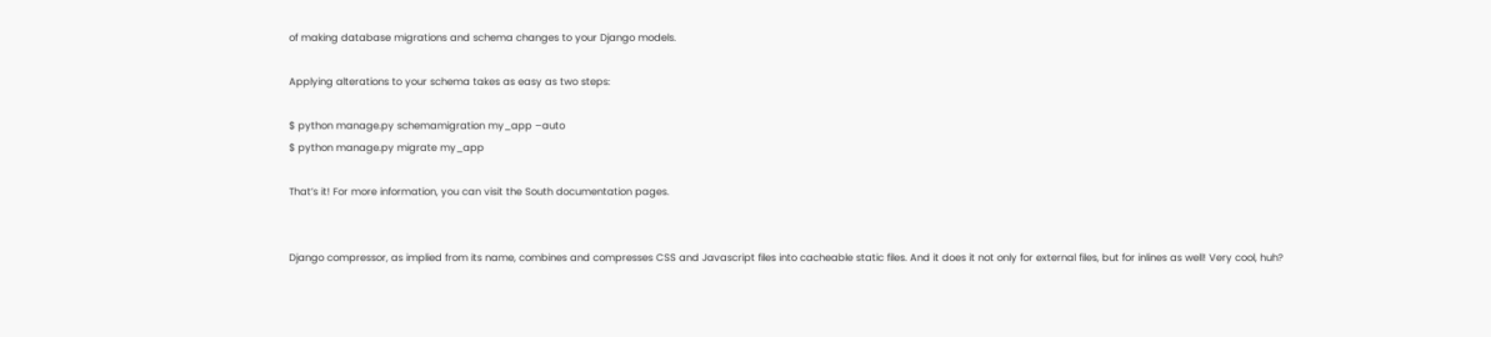of making database migrations and schema changes to your Django models.

Applying alterations to your schema takes as easy as two steps:

$ python manage.py schemamigration my_app –auto
$ python manage.py migrate my_app

That’s it! For more information, you can visit the South documentation pages.


Django compressor, as implied from its name, combines and compresses CSS and Javascript files into cacheable static files. And it does it not only for external files, but for inlines as well! Very cool, huh?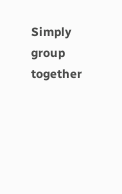Simply group together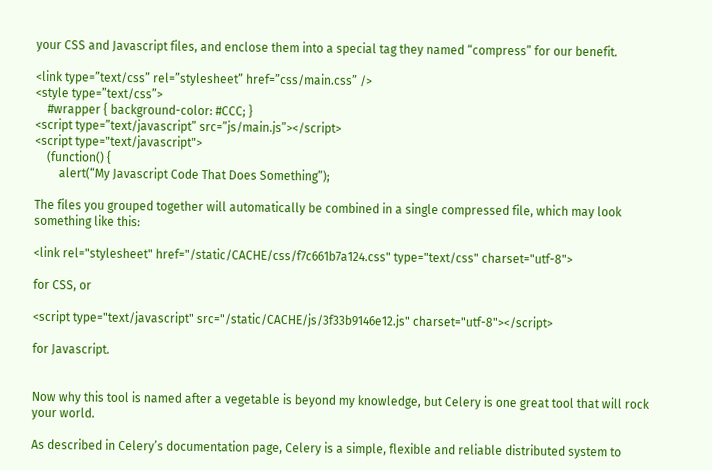your CSS and Javascript files, and enclose them into a special tag they named “compress” for our benefit.

<link type=”text/css” rel=”stylesheet” href=”css/main.css” />
<style type=”text/css”>
    #wrapper { background-color: #CCC; }
<script type=”text/javascript” src=”js/main.js”></script>
<script type="text/javascript">
    (function() {
        alert(“My Javascript Code That Does Something”);

The files you grouped together will automatically be combined in a single compressed file, which may look something like this:

<link rel="stylesheet" href="/static/CACHE/css/f7c661b7a124.css" type="text/css" charset="utf-8">

for CSS, or

<script type="text/javascript" src="/static/CACHE/js/3f33b9146e12.js" charset="utf-8"></script>

for Javascript.


Now why this tool is named after a vegetable is beyond my knowledge, but Celery is one great tool that will rock your world.

As described in Celery’s documentation page, Celery is a simple, flexible and reliable distributed system to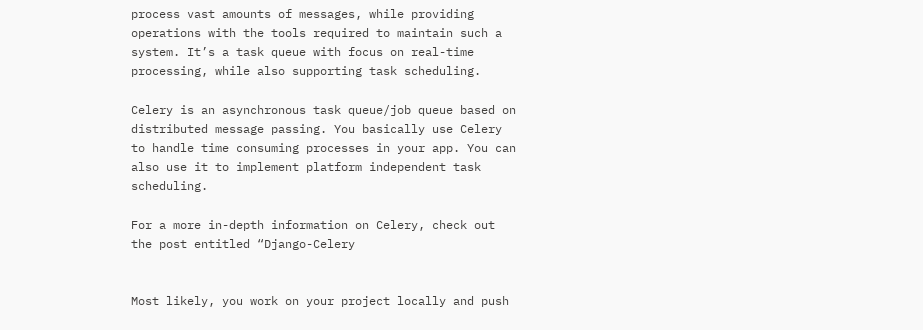process vast amounts of messages, while providing operations with the tools required to maintain such a system. It’s a task queue with focus on real-time processing, while also supporting task scheduling.

Celery is an asynchronous task queue/job queue based on distributed message passing. You basically use Celery to handle time consuming processes in your app. You can also use it to implement platform independent task scheduling.

For a more in-depth information on Celery, check out the post entitled “Django-Celery


Most likely, you work on your project locally and push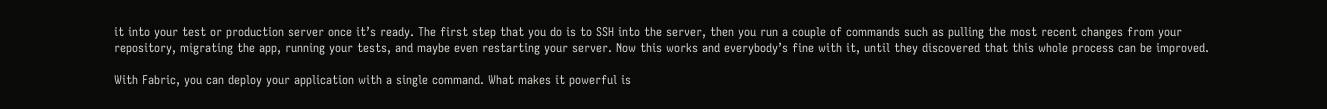it into your test or production server once it’s ready. The first step that you do is to SSH into the server, then you run a couple of commands such as pulling the most recent changes from your repository, migrating the app, running your tests, and maybe even restarting your server. Now this works and everybody’s fine with it, until they discovered that this whole process can be improved.

With Fabric, you can deploy your application with a single command. What makes it powerful is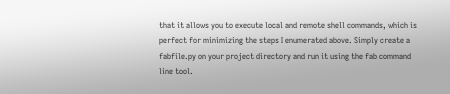that it allows you to execute local and remote shell commands, which is perfect for minimizing the steps I enumerated above. Simply create a fabfile.py on your project directory and run it using the fab command line tool.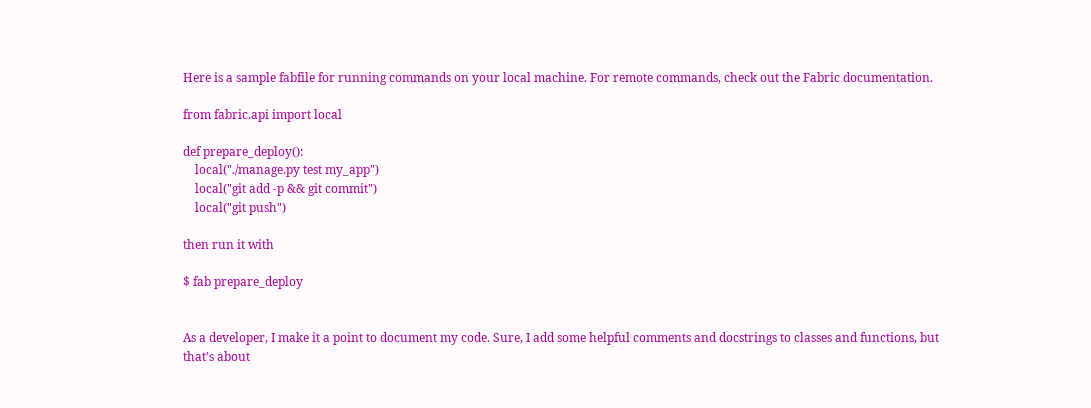Here is a sample fabfile for running commands on your local machine. For remote commands, check out the Fabric documentation.

from fabric.api import local

def prepare_deploy():
    local("./manage.py test my_app")
    local("git add -p && git commit")
    local("git push")

then run it with

$ fab prepare_deploy


As a developer, I make it a point to document my code. Sure, I add some helpful comments and docstrings to classes and functions, but that’s about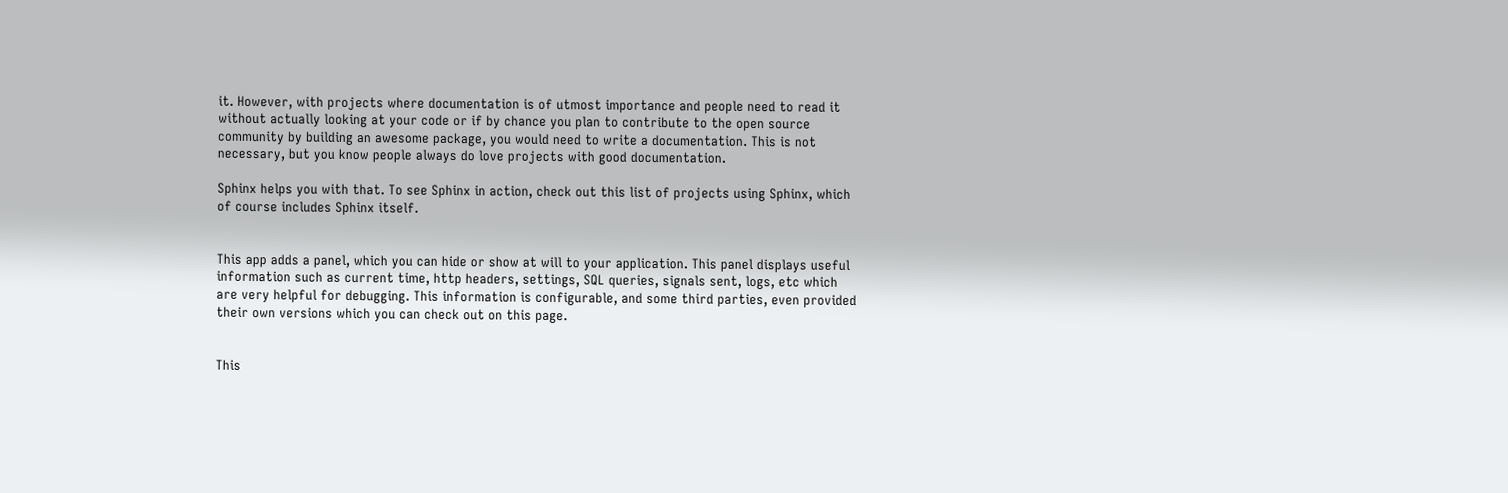it. However, with projects where documentation is of utmost importance and people need to read it without actually looking at your code or if by chance you plan to contribute to the open source community by building an awesome package, you would need to write a documentation. This is not necessary, but you know people always do love projects with good documentation.

Sphinx helps you with that. To see Sphinx in action, check out this list of projects using Sphinx, which of course includes Sphinx itself.


This app adds a panel, which you can hide or show at will to your application. This panel displays useful information such as current time, http headers, settings, SQL queries, signals sent, logs, etc which are very helpful for debugging. This information is configurable, and some third parties, even provided their own versions which you can check out on this page.


This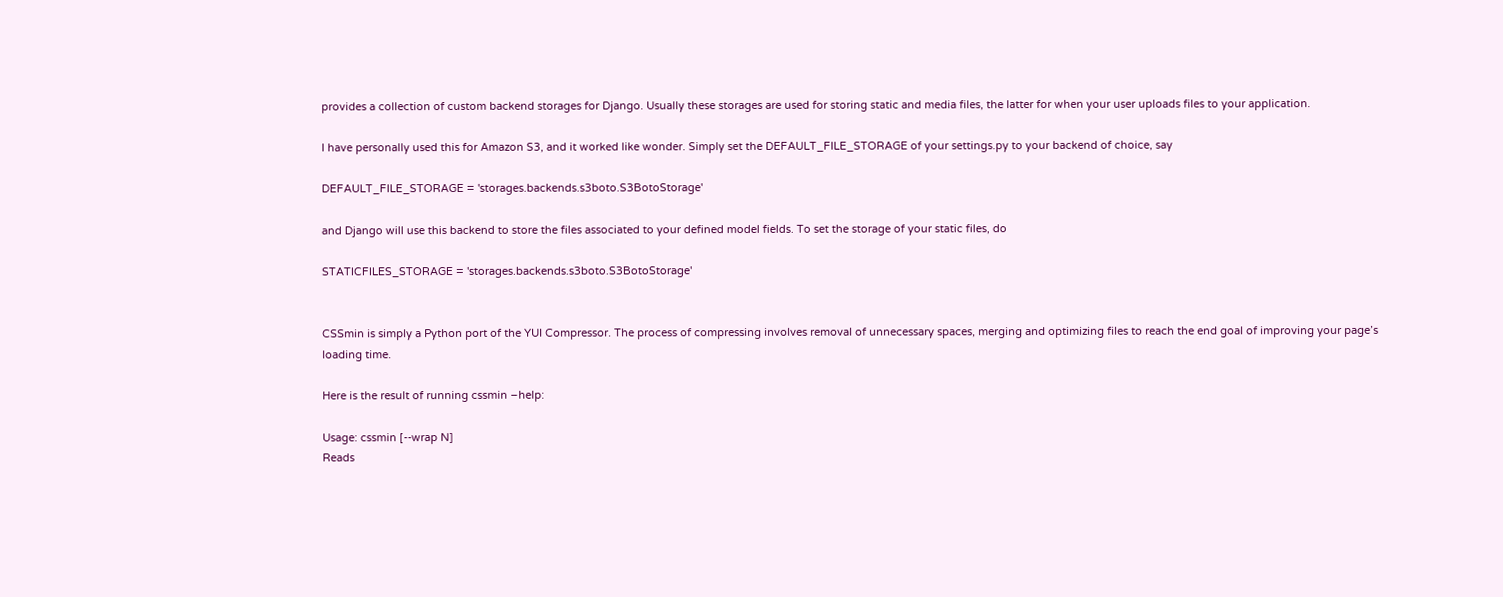provides a collection of custom backend storages for Django. Usually these storages are used for storing static and media files, the latter for when your user uploads files to your application.

I have personally used this for Amazon S3, and it worked like wonder. Simply set the DEFAULT_FILE_STORAGE of your settings.py to your backend of choice, say

DEFAULT_FILE_STORAGE = 'storages.backends.s3boto.S3BotoStorage'

and Django will use this backend to store the files associated to your defined model fields. To set the storage of your static files, do

STATICFILES_STORAGE = 'storages.backends.s3boto.S3BotoStorage'


CSSmin is simply a Python port of the YUI Compressor. The process of compressing involves removal of unnecessary spaces, merging and optimizing files to reach the end goal of improving your page’s loading time.

Here is the result of running cssmin –help:

Usage: cssmin [--wrap N]
Reads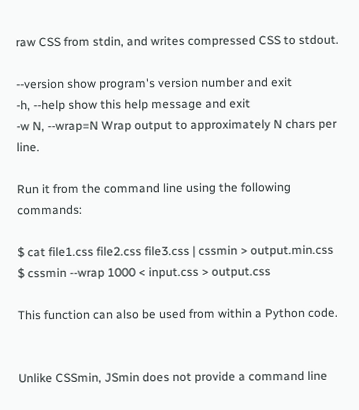raw CSS from stdin, and writes compressed CSS to stdout.

--version show program's version number and exit
-h, --help show this help message and exit
-w N, --wrap=N Wrap output to approximately N chars per line.

Run it from the command line using the following commands:

$ cat file1.css file2.css file3.css | cssmin > output.min.css
$ cssmin --wrap 1000 < input.css > output.css

This function can also be used from within a Python code.


Unlike CSSmin, JSmin does not provide a command line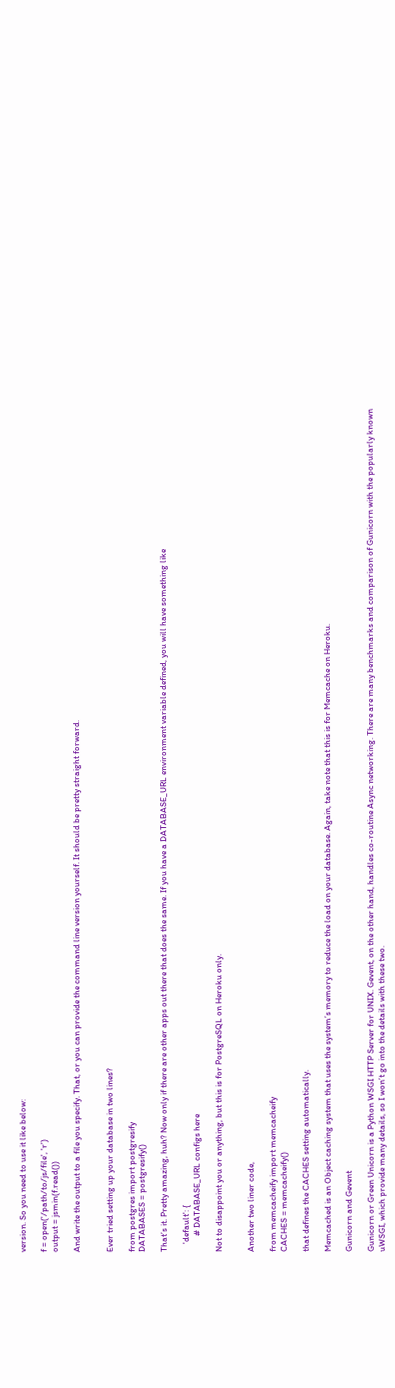version. So you need to use it like below:

f = open('/path/to/js/file', 'r')
output = jsmin(f.read())

And write the output to a file you specify. That, or you can provide the command line version yourself. It should be pretty straight forward.


Ever tried setting up your database in two lines?

from postgres import postgresify
DATABASES = postgresify()

That’s it. Pretty amazing, huh? Now only if there are other apps out there that does the same. If you have a DATABASE_URL environment variable defined, you will have something like

    'default': {
        # DATABASE_URL configs here

Not to disappoint you or anything, but this is for PostgreSQL on Heroku only.


Another two liner code,

from memcacheify import memcacheify
CACHES = memcacheify()

that defines the CACHES setting automatically.

Memcached is an Object caching system that uses the system’s memory to reduce the load on your database. Again, take note that this is for Memcache on Heroku.

Gunicorn and Gevent

Gunicorn or Green Unicorn is a Python WSGI HTTP Server for UNIX. Gevent, on the other hand, handles co-routine Async networking. There are many benchmarks and comparison of Gunicorn with the popularly known uWSGI, which provide many details, so I won’t go into the details with these two.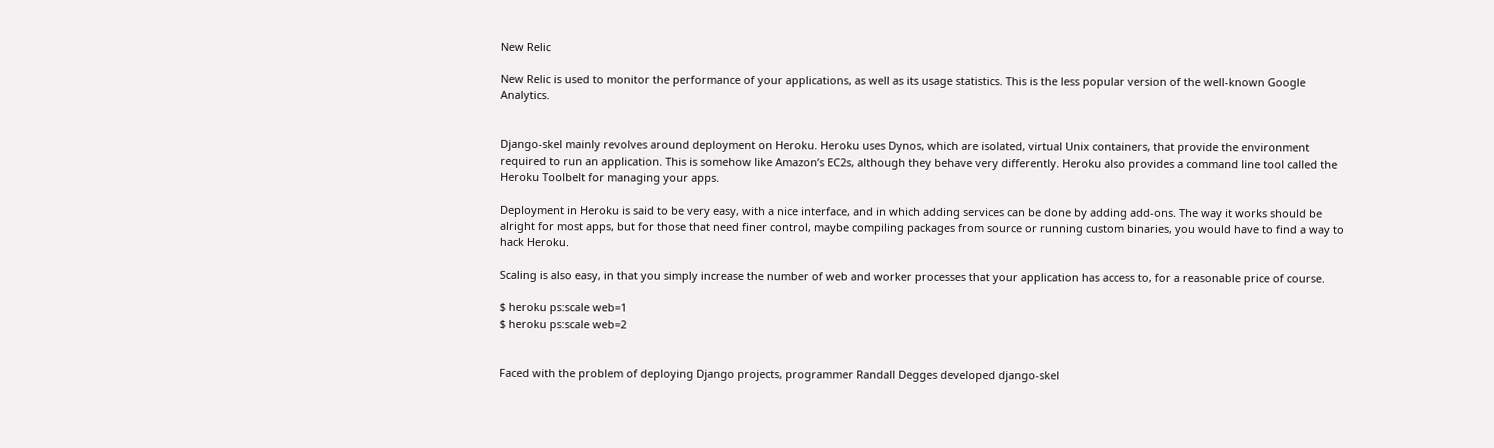New Relic

New Relic is used to monitor the performance of your applications, as well as its usage statistics. This is the less popular version of the well-known Google Analytics.


Django-skel mainly revolves around deployment on Heroku. Heroku uses Dynos, which are isolated, virtual Unix containers, that provide the environment required to run an application. This is somehow like Amazon’s EC2s, although they behave very differently. Heroku also provides a command line tool called the Heroku Toolbelt for managing your apps.

Deployment in Heroku is said to be very easy, with a nice interface, and in which adding services can be done by adding add-ons. The way it works should be alright for most apps, but for those that need finer control, maybe compiling packages from source or running custom binaries, you would have to find a way to hack Heroku.

Scaling is also easy, in that you simply increase the number of web and worker processes that your application has access to, for a reasonable price of course.

$ heroku ps:scale web=1
$ heroku ps:scale web=2


Faced with the problem of deploying Django projects, programmer Randall Degges developed django-skel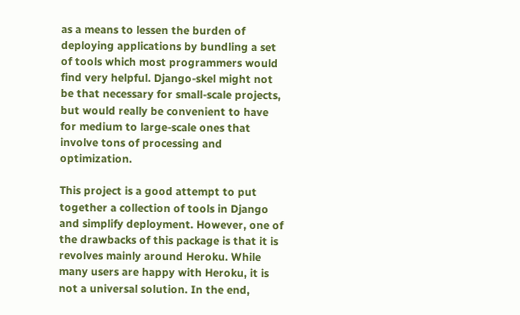as a means to lessen the burden of deploying applications by bundling a set of tools which most programmers would find very helpful. Django-skel might not be that necessary for small-scale projects, but would really be convenient to have for medium to large-scale ones that involve tons of processing and optimization.

This project is a good attempt to put together a collection of tools in Django and simplify deployment. However, one of the drawbacks of this package is that it is revolves mainly around Heroku. While many users are happy with Heroku, it is not a universal solution. In the end,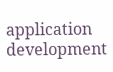application development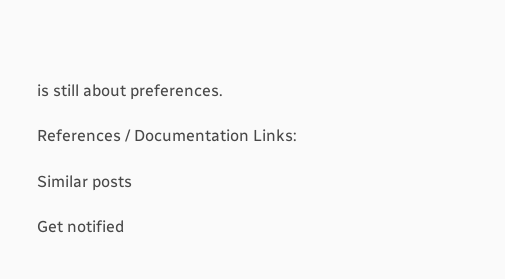is still about preferences.

References / Documentation Links:

Similar posts

Get notified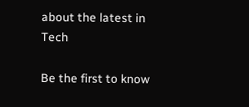about the latest in Tech

Be the first to know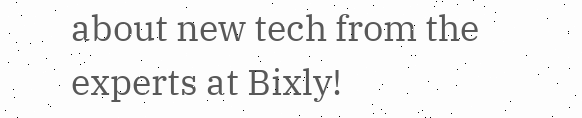about new tech from the experts at Bixly!